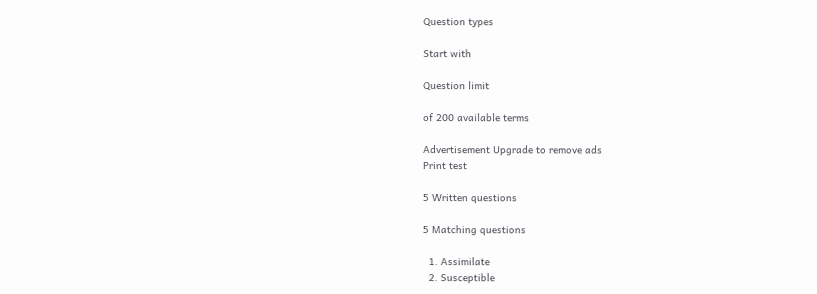Question types

Start with

Question limit

of 200 available terms

Advertisement Upgrade to remove ads
Print test

5 Written questions

5 Matching questions

  1. Assimilate
  2. Susceptible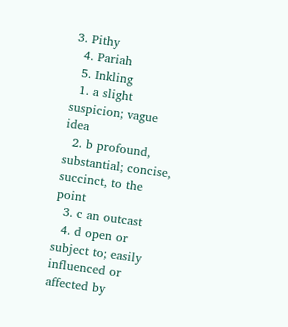3. Pithy
  4. Pariah
  5. Inkling
  1. a slight suspicion; vague idea
  2. b profound, substantial; concise, succinct, to the point
  3. c an outcast
  4. d open or subject to; easily influenced or affected by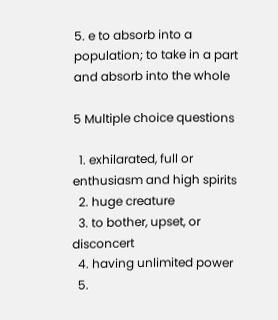5. e to absorb into a population; to take in a part and absorb into the whole

5 Multiple choice questions

  1. exhilarated, full or enthusiasm and high spirits
  2. huge creature
  3. to bother, upset, or disconcert
  4. having unlimited power
  5.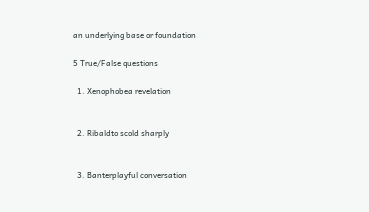an underlying base or foundation

5 True/False questions

  1. Xenophobea revelation


  2. Ribaldto scold sharply


  3. Banterplayful conversation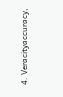4. Veracityaccuracy,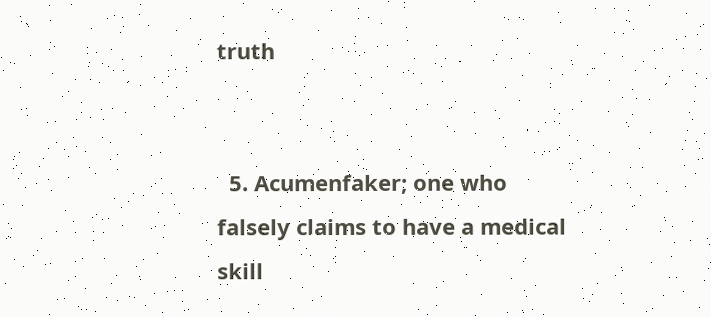truth


  5. Acumenfaker; one who falsely claims to have a medical skill